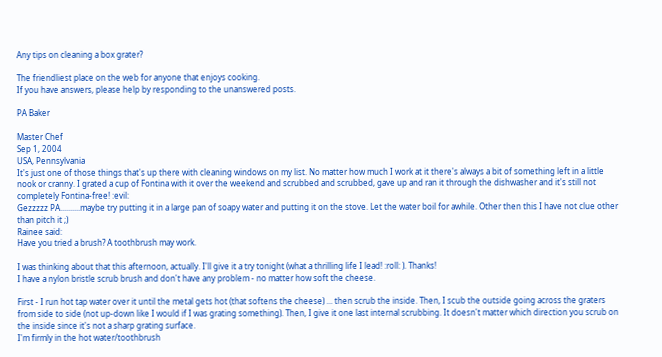Any tips on cleaning a box grater?

The friendliest place on the web for anyone that enjoys cooking.
If you have answers, please help by responding to the unanswered posts.

PA Baker

Master Chef
Sep 1, 2004
USA, Pennsylvania
It's just one of those things that's up there with cleaning windows on my list. No matter how much I work at it there's always a bit of something left in a little nook or cranny. I grated a cup of Fontina with it over the weekend and scrubbed and scrubbed, gave up and ran it through the dishwasher and it's still not completely Fontina-free! :evil:
Gezzzzz PA..........maybe try putting it in a large pan of soapy water and putting it on the stove. Let the water boil for awhile. Other then this I have not clue other than pitch it ;)
Rainee said:
Have you tried a brush? A toothbrush may work.

I was thinking about that this afternoon, actually. I'll give it a try tonight (what a thrilling life I lead! :roll: ). Thanks!
I have a nylon bristle scrub brush and don't have any problem - no matter how soft the cheese.

First - I run hot tap water over it until the metal gets hot (that softens the cheese) ... then scrub the inside. Then, I scub the outside going across the graters from side to side (not up-down like I would if I was grating something). Then, I give it one last internal scrubbing. It doesn't matter which direction you scrub on the inside since it's not a sharp grating surface.
I'm firmly in the hot water/toothbrush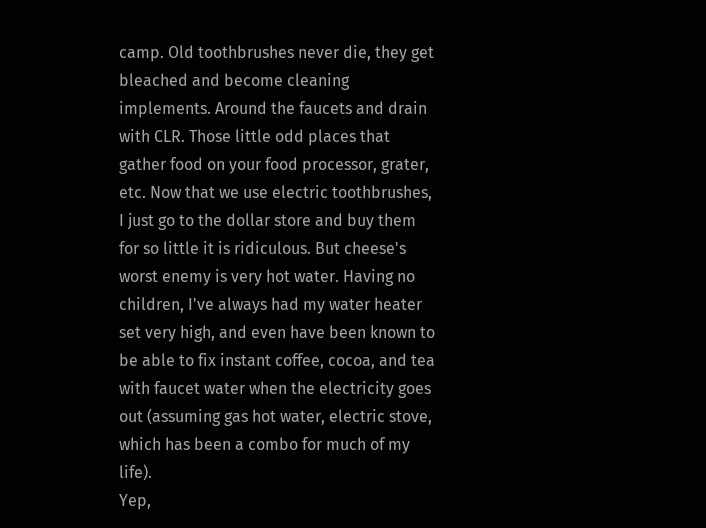camp. Old toothbrushes never die, they get bleached and become cleaning implements. Around the faucets and drain with CLR. Those little odd places that gather food on your food processor, grater, etc. Now that we use electric toothbrushes, I just go to the dollar store and buy them for so little it is ridiculous. But cheese's worst enemy is very hot water. Having no children, I've always had my water heater set very high, and even have been known to be able to fix instant coffee, cocoa, and tea with faucet water when the electricity goes out (assuming gas hot water, electric stove, which has been a combo for much of my life).
Yep,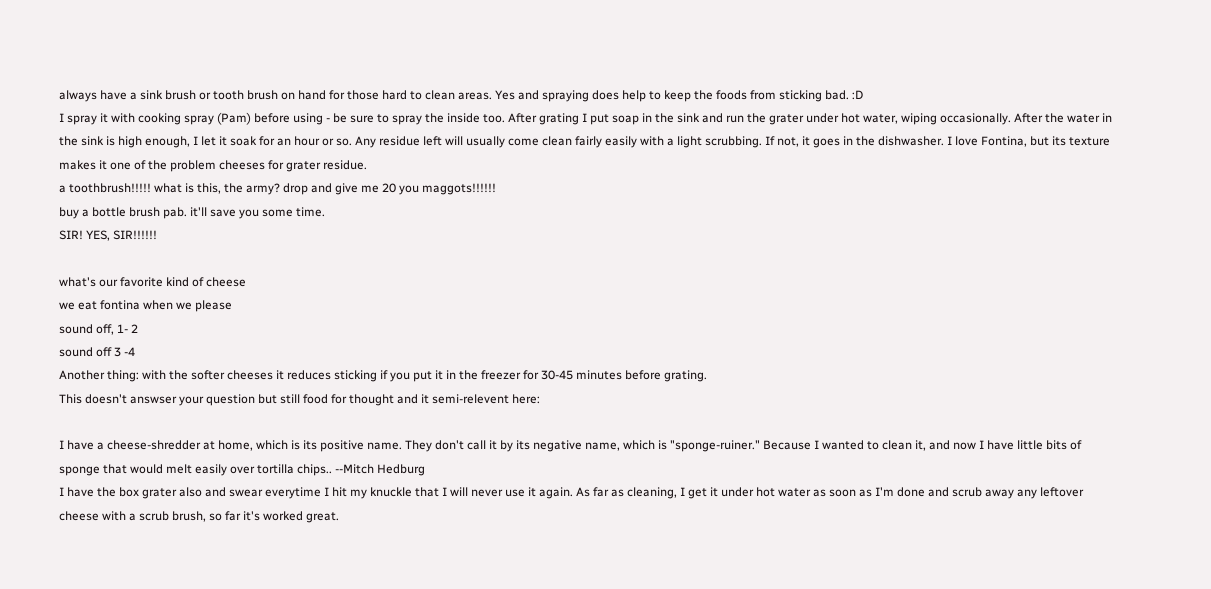always have a sink brush or tooth brush on hand for those hard to clean areas. Yes and spraying does help to keep the foods from sticking bad. :D
I spray it with cooking spray (Pam) before using - be sure to spray the inside too. After grating I put soap in the sink and run the grater under hot water, wiping occasionally. After the water in the sink is high enough, I let it soak for an hour or so. Any residue left will usually come clean fairly easily with a light scrubbing. If not, it goes in the dishwasher. I love Fontina, but its texture makes it one of the problem cheeses for grater residue.
a toothbrush!!!!! what is this, the army? drop and give me 20 you maggots!!!!!!
buy a bottle brush pab. it'll save you some time.
SIR! YES, SIR!!!!!!

what's our favorite kind of cheese
we eat fontina when we please
sound off, 1- 2
sound off 3 -4
Another thing: with the softer cheeses it reduces sticking if you put it in the freezer for 30-45 minutes before grating.
This doesn't answser your question but still food for thought and it semi-relevent here:

I have a cheese-shredder at home, which is its positive name. They don't call it by its negative name, which is "sponge-ruiner." Because I wanted to clean it, and now I have little bits of sponge that would melt easily over tortilla chips.. --Mitch Hedburg
I have the box grater also and swear everytime I hit my knuckle that I will never use it again. As far as cleaning, I get it under hot water as soon as I'm done and scrub away any leftover cheese with a scrub brush, so far it's worked great.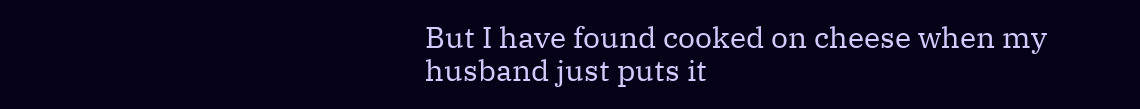But I have found cooked on cheese when my husband just puts it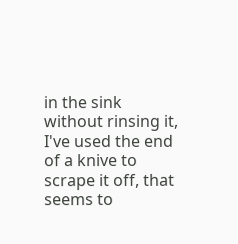in the sink without rinsing it, I've used the end of a knive to scrape it off, that seems to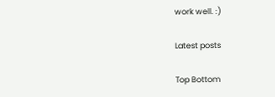work well. :)

Latest posts

Top Bottom